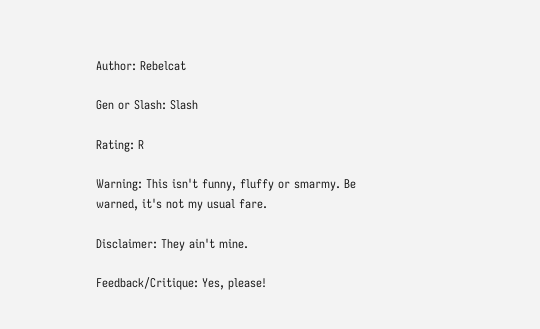Author: Rebelcat

Gen or Slash: Slash

Rating: R

Warning: This isn't funny, fluffy or smarmy. Be warned, it's not my usual fare.

Disclaimer: They ain't mine.

Feedback/Critique: Yes, please!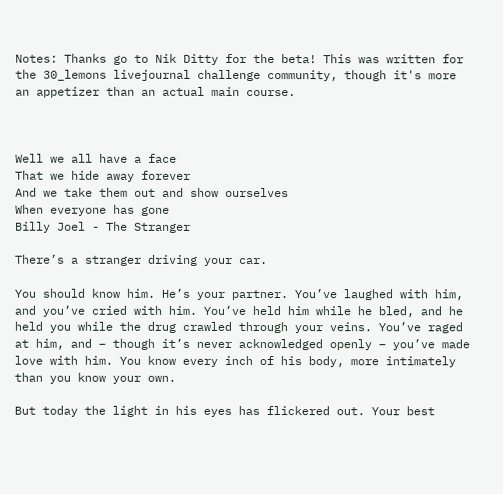Notes: Thanks go to Nik Ditty for the beta! This was written for the 30_lemons livejournal challenge community, though it's more an appetizer than an actual main course.



Well we all have a face
That we hide away forever
And we take them out and show ourselves
When everyone has gone
Billy Joel - The Stranger

There’s a stranger driving your car.

You should know him. He’s your partner. You’ve laughed with him, and you’ve cried with him. You’ve held him while he bled, and he held you while the drug crawled through your veins. You’ve raged at him, and – though it’s never acknowledged openly – you’ve made love with him. You know every inch of his body, more intimately than you know your own.

But today the light in his eyes has flickered out. Your best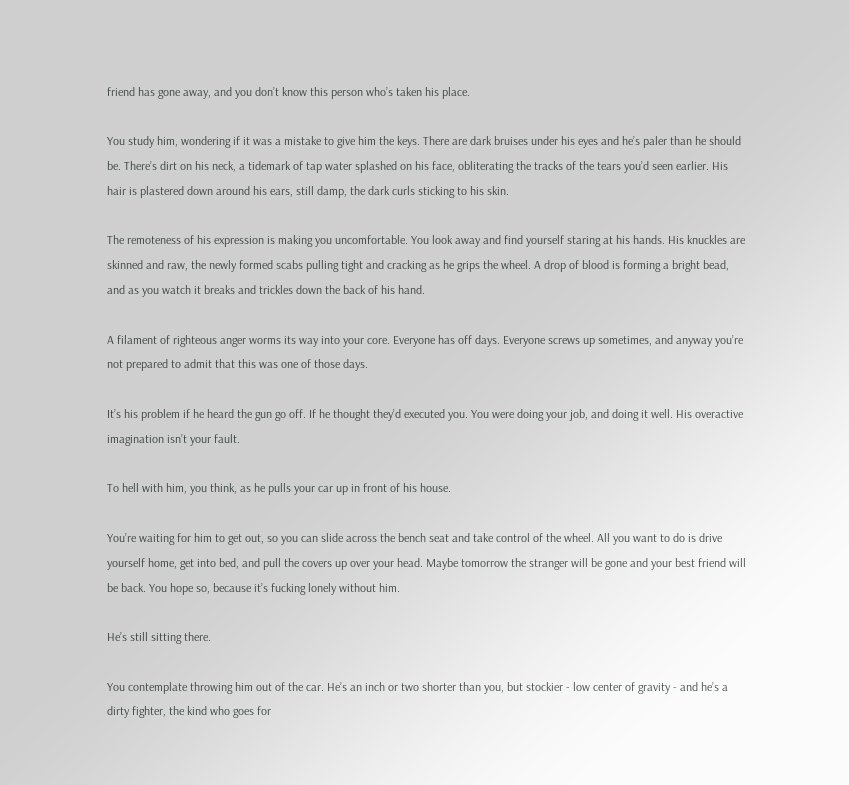friend has gone away, and you don’t know this person who’s taken his place.

You study him, wondering if it was a mistake to give him the keys. There are dark bruises under his eyes and he’s paler than he should be. There’s dirt on his neck, a tidemark of tap water splashed on his face, obliterating the tracks of the tears you’d seen earlier. His hair is plastered down around his ears, still damp, the dark curls sticking to his skin.

The remoteness of his expression is making you uncomfortable. You look away and find yourself staring at his hands. His knuckles are skinned and raw, the newly formed scabs pulling tight and cracking as he grips the wheel. A drop of blood is forming a bright bead, and as you watch it breaks and trickles down the back of his hand.

A filament of righteous anger worms its way into your core. Everyone has off days. Everyone screws up sometimes, and anyway you’re not prepared to admit that this was one of those days.

It’s his problem if he heard the gun go off. If he thought they’d executed you. You were doing your job, and doing it well. His overactive imagination isn’t your fault.

To hell with him, you think, as he pulls your car up in front of his house.

You’re waiting for him to get out, so you can slide across the bench seat and take control of the wheel. All you want to do is drive yourself home, get into bed, and pull the covers up over your head. Maybe tomorrow the stranger will be gone and your best friend will be back. You hope so, because it’s fucking lonely without him.

He’s still sitting there.

You contemplate throwing him out of the car. He’s an inch or two shorter than you, but stockier - low center of gravity - and he’s a dirty fighter, the kind who goes for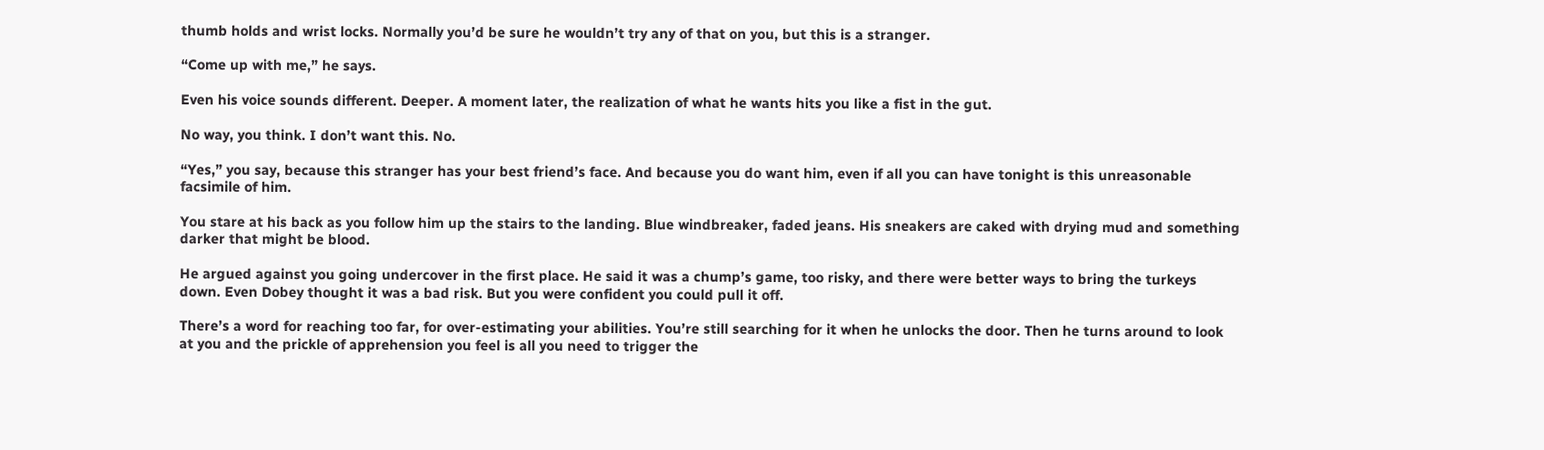thumb holds and wrist locks. Normally you’d be sure he wouldn’t try any of that on you, but this is a stranger.

“Come up with me,” he says.

Even his voice sounds different. Deeper. A moment later, the realization of what he wants hits you like a fist in the gut.

No way, you think. I don’t want this. No.

“Yes,” you say, because this stranger has your best friend’s face. And because you do want him, even if all you can have tonight is this unreasonable facsimile of him.

You stare at his back as you follow him up the stairs to the landing. Blue windbreaker, faded jeans. His sneakers are caked with drying mud and something darker that might be blood.

He argued against you going undercover in the first place. He said it was a chump’s game, too risky, and there were better ways to bring the turkeys down. Even Dobey thought it was a bad risk. But you were confident you could pull it off.

There’s a word for reaching too far, for over-estimating your abilities. You’re still searching for it when he unlocks the door. Then he turns around to look at you and the prickle of apprehension you feel is all you need to trigger the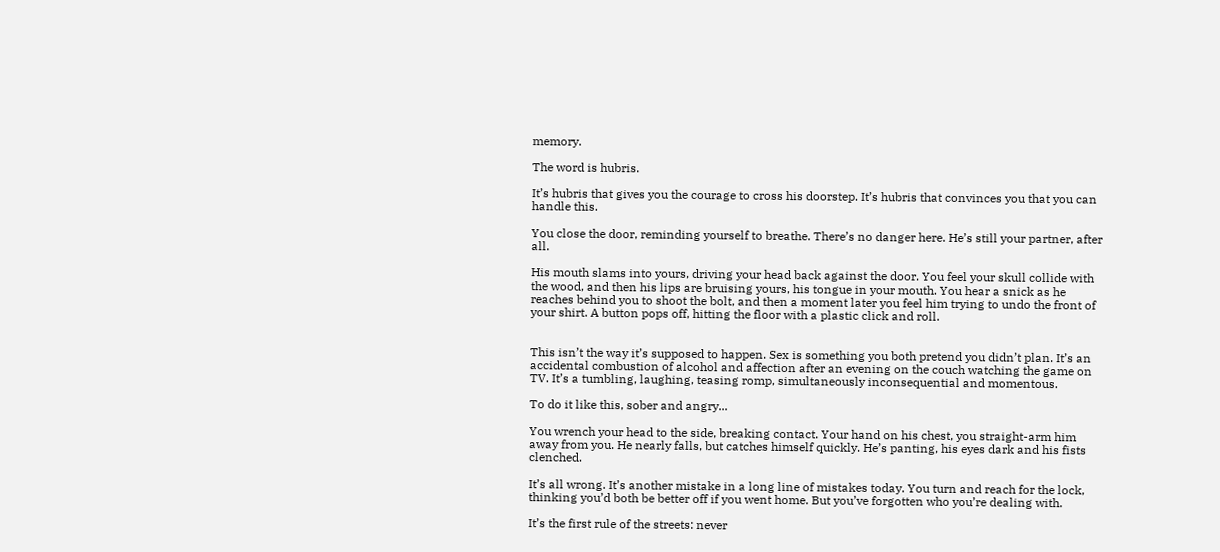memory.

The word is hubris.

It’s hubris that gives you the courage to cross his doorstep. It’s hubris that convinces you that you can handle this.

You close the door, reminding yourself to breathe. There’s no danger here. He’s still your partner, after all.

His mouth slams into yours, driving your head back against the door. You feel your skull collide with the wood, and then his lips are bruising yours, his tongue in your mouth. You hear a snick as he reaches behind you to shoot the bolt, and then a moment later you feel him trying to undo the front of your shirt. A button pops off, hitting the floor with a plastic click and roll.


This isn’t the way it’s supposed to happen. Sex is something you both pretend you didn’t plan. It’s an accidental combustion of alcohol and affection after an evening on the couch watching the game on TV. It’s a tumbling, laughing, teasing romp, simultaneously inconsequential and momentous.

To do it like this, sober and angry...

You wrench your head to the side, breaking contact. Your hand on his chest, you straight-arm him away from you. He nearly falls, but catches himself quickly. He’s panting, his eyes dark and his fists clenched.

It’s all wrong. It’s another mistake in a long line of mistakes today. You turn and reach for the lock, thinking you’d both be better off if you went home. But you’ve forgotten who you’re dealing with.

It’s the first rule of the streets: never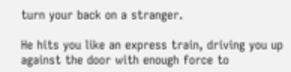turn your back on a stranger.

He hits you like an express train, driving you up against the door with enough force to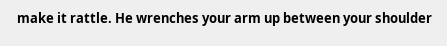make it rattle. He wrenches your arm up between your shoulder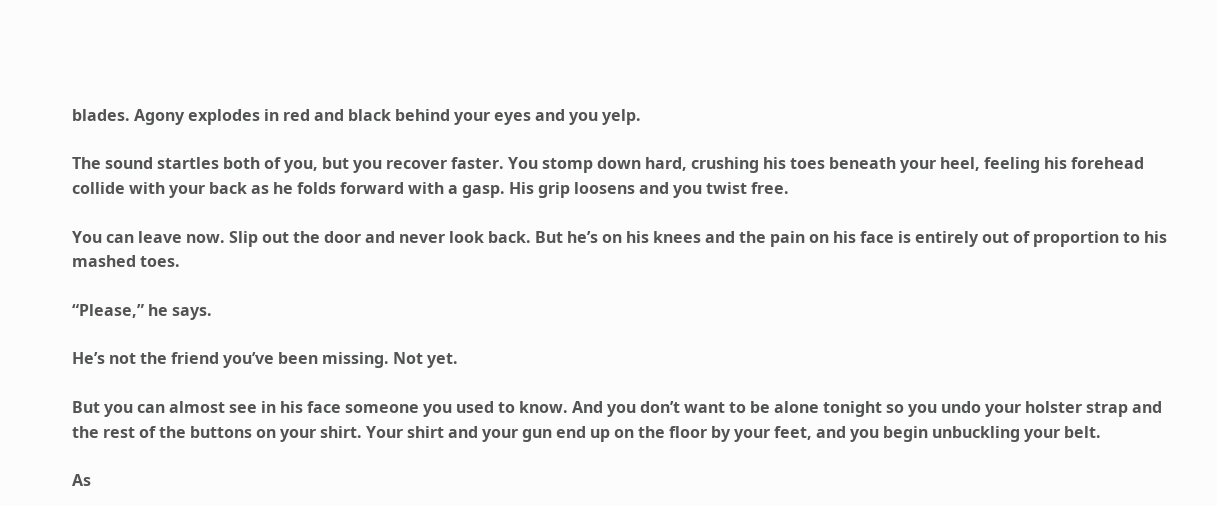blades. Agony explodes in red and black behind your eyes and you yelp.

The sound startles both of you, but you recover faster. You stomp down hard, crushing his toes beneath your heel, feeling his forehead collide with your back as he folds forward with a gasp. His grip loosens and you twist free.

You can leave now. Slip out the door and never look back. But he’s on his knees and the pain on his face is entirely out of proportion to his mashed toes.

“Please,” he says.

He’s not the friend you’ve been missing. Not yet.

But you can almost see in his face someone you used to know. And you don’t want to be alone tonight so you undo your holster strap and the rest of the buttons on your shirt. Your shirt and your gun end up on the floor by your feet, and you begin unbuckling your belt.

As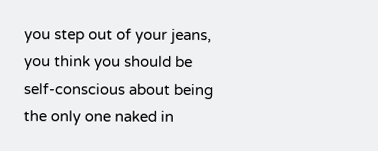you step out of your jeans, you think you should be self-conscious about being the only one naked in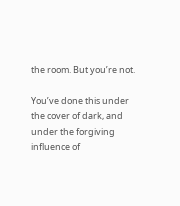the room. But you’re not.

You’ve done this under the cover of dark, and under the forgiving influence of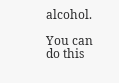alcohol.

You can do this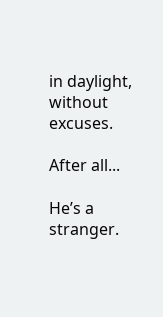in daylight, without excuses.

After all...

He’s a stranger.